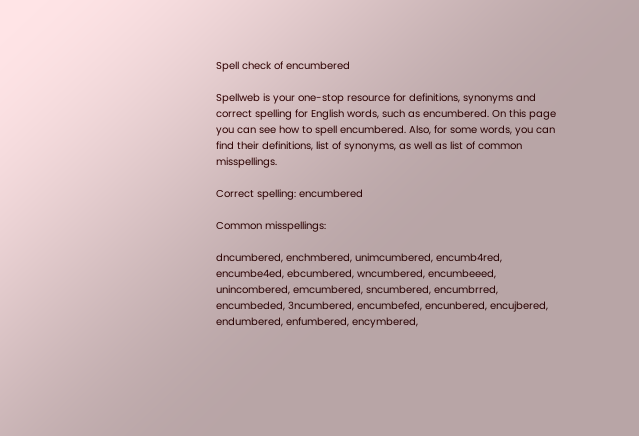Spell check of encumbered

Spellweb is your one-stop resource for definitions, synonyms and correct spelling for English words, such as encumbered. On this page you can see how to spell encumbered. Also, for some words, you can find their definitions, list of synonyms, as well as list of common misspellings.

Correct spelling: encumbered

Common misspellings:

dncumbered, enchmbered, unimcumbered, encumb4red, encumbe4ed, ebcumbered, wncumbered, encumbeeed, unincombered, emcumbered, sncumbered, encumbrred, encumbeded, 3ncumbered, encumbefed, encunbered, encujbered, endumbered, enfumbered, encymbered,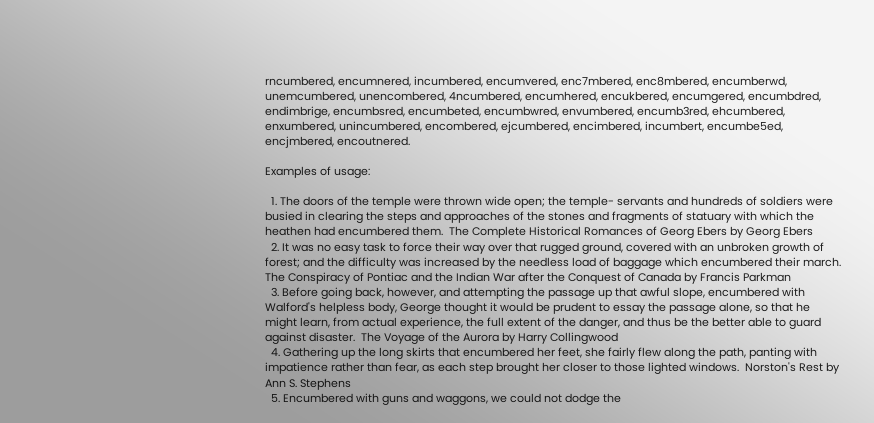rncumbered, encumnered, incumbered, encumvered, enc7mbered, enc8mbered, encumberwd, unemcumbered, unencombered, 4ncumbered, encumhered, encukbered, encumgered, encumbdred, endimbrige, encumbsred, encumbeted, encumbwred, envumbered, encumb3red, ehcumbered, enxumbered, unincumbered, encombered, ejcumbered, encimbered, incumbert, encumbe5ed, encjmbered, encoutnered.

Examples of usage:

  1. The doors of the temple were thrown wide open; the temple- servants and hundreds of soldiers were busied in clearing the steps and approaches of the stones and fragments of statuary with which the heathen had encumbered them.  The Complete Historical Romances of Georg Ebers by Georg Ebers
  2. It was no easy task to force their way over that rugged ground, covered with an unbroken growth of forest; and the difficulty was increased by the needless load of baggage which encumbered their march.  The Conspiracy of Pontiac and the Indian War after the Conquest of Canada by Francis Parkman
  3. Before going back, however, and attempting the passage up that awful slope, encumbered with Walford's helpless body, George thought it would be prudent to essay the passage alone, so that he might learn, from actual experience, the full extent of the danger, and thus be the better able to guard against disaster.  The Voyage of the Aurora by Harry Collingwood
  4. Gathering up the long skirts that encumbered her feet, she fairly flew along the path, panting with impatience rather than fear, as each step brought her closer to those lighted windows.  Norston's Rest by Ann S. Stephens
  5. Encumbered with guns and waggons, we could not dodge the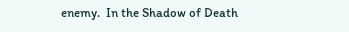enemy.  In the Shadow of Death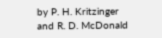by P. H. Kritzinger and R. D. McDonald